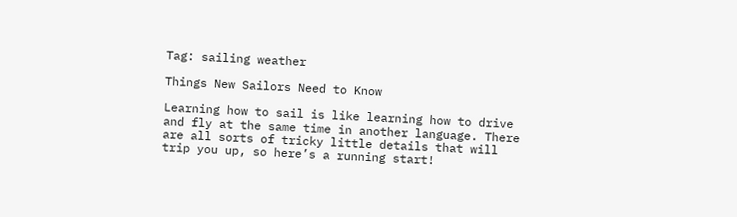Tag: sailing weather

Things New Sailors Need to Know

Learning how to sail is like learning how to drive and fly at the same time in another language. There are all sorts of tricky little details that will trip you up, so here’s a running start!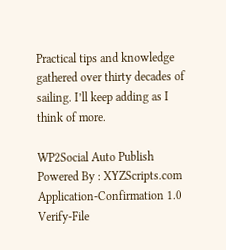Practical tips and knowledge gathered over thirty decades of sailing. I’ll keep adding as I think of more.

WP2Social Auto Publish Powered By : XYZScripts.com
Application-Confirmation 1.0 Verify-File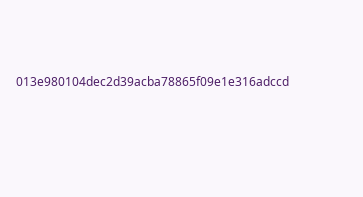013e980104dec2d39acba78865f09e1e316adccd